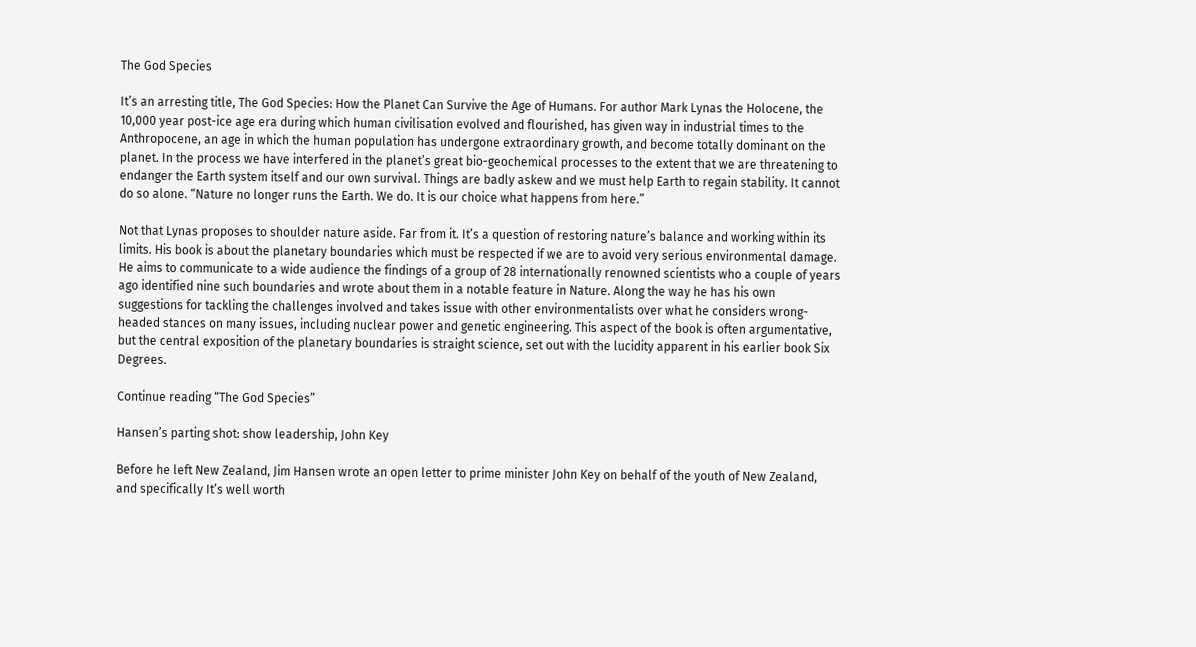The God Species

It’s an arresting title, The God Species: How the Planet Can Survive the Age of Humans. For author Mark Lynas the Holocene, the 10,000 year post-ice age era during which human civilisation evolved and flourished, has given way in industrial times to the Anthropocene, an age in which the human population has undergone extraordinary growth, and become totally dominant on the planet. In the process we have interfered in the planet’s great bio-geochemical processes to the extent that we are threatening to endanger the Earth system itself and our own survival. Things are badly askew and we must help Earth to regain stability. It cannot do so alone. “Nature no longer runs the Earth. We do. It is our choice what happens from here.”

Not that Lynas proposes to shoulder nature aside. Far from it. It’s a question of restoring nature’s balance and working within its limits. His book is about the planetary boundaries which must be respected if we are to avoid very serious environmental damage. He aims to communicate to a wide audience the findings of a group of 28 internationally renowned scientists who a couple of years ago identified nine such boundaries and wrote about them in a notable feature in Nature. Along the way he has his own suggestions for tackling the challenges involved and takes issue with other environmentalists over what he considers wrong-headed stances on many issues, including nuclear power and genetic engineering. This aspect of the book is often argumentative, but the central exposition of the planetary boundaries is straight science, set out with the lucidity apparent in his earlier book Six Degrees.

Continue reading “The God Species”

Hansen’s parting shot: show leadership, John Key

Before he left New Zealand, Jim Hansen wrote an open letter to prime minister John Key on behalf of the youth of New Zealand, and specifically It’s well worth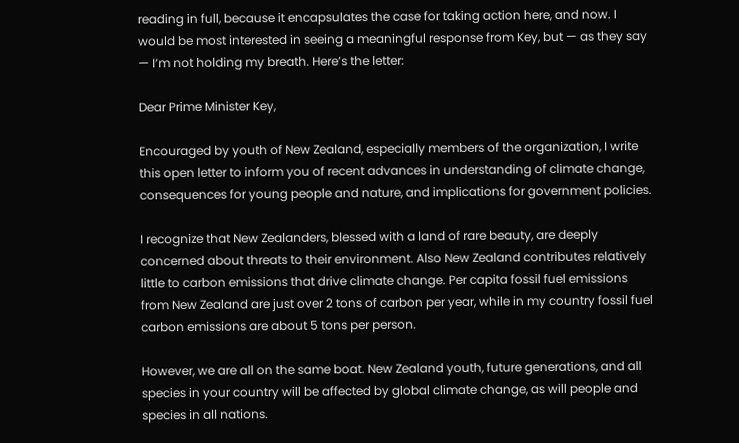reading in full, because it encapsulates the case for taking action here, and now. I would be most interested in seeing a meaningful response from Key, but — as they say — I’m not holding my breath. Here’s the letter:

Dear Prime Minister Key,

Encouraged by youth of New Zealand, especially members of the organization, I write this open letter to inform you of recent advances in understanding of climate change, consequences for young people and nature, and implications for government policies.

I recognize that New Zealanders, blessed with a land of rare beauty, are deeply concerned about threats to their environment. Also New Zealand contributes relatively little to carbon emissions that drive climate change. Per capita fossil fuel emissions from New Zealand are just over 2 tons of carbon per year, while in my country fossil fuel carbon emissions are about 5 tons per person.

However, we are all on the same boat. New Zealand youth, future generations, and all species in your country will be affected by global climate change, as will people and species in all nations.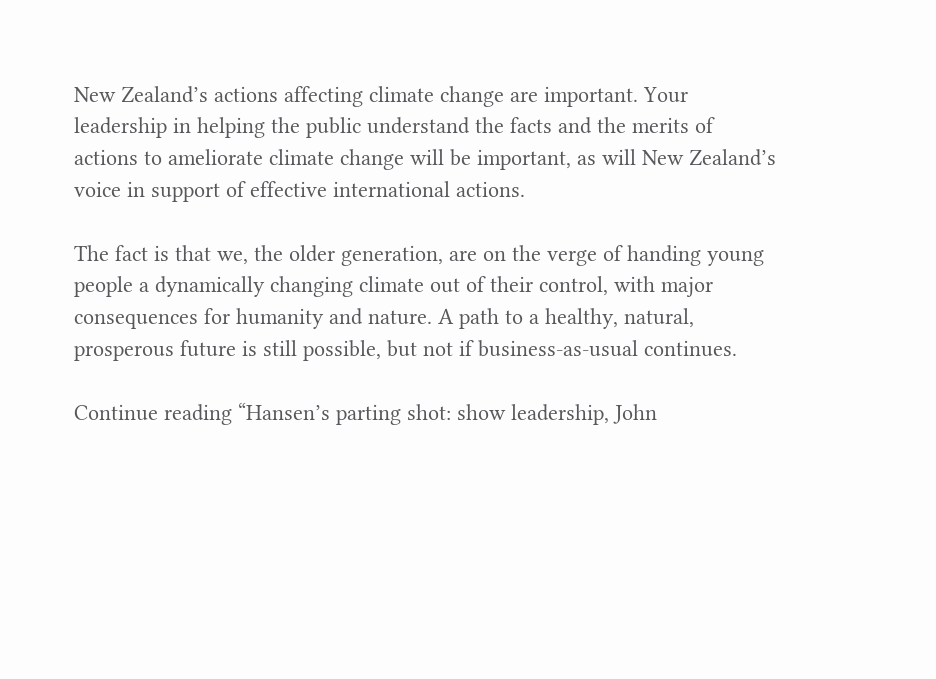New Zealand’s actions affecting climate change are important. Your leadership in helping the public understand the facts and the merits of actions to ameliorate climate change will be important, as will New Zealand’s voice in support of effective international actions.

The fact is that we, the older generation, are on the verge of handing young people a dynamically changing climate out of their control, with major consequences for humanity and nature. A path to a healthy, natural, prosperous future is still possible, but not if business-as-usual continues.

Continue reading “Hansen’s parting shot: show leadership, John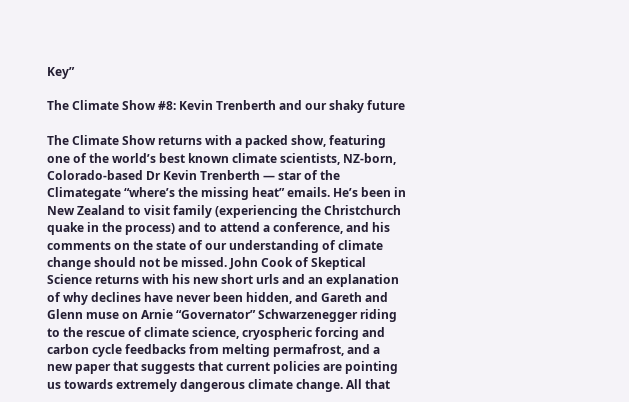Key”

The Climate Show #8: Kevin Trenberth and our shaky future

The Climate Show returns with a packed show, featuring one of the world’s best known climate scientists, NZ-born, Colorado-based Dr Kevin Trenberth — star of the Climategate “where’s the missing heat” emails. He’s been in New Zealand to visit family (experiencing the Christchurch quake in the process) and to attend a conference, and his comments on the state of our understanding of climate change should not be missed. John Cook of Skeptical Science returns with his new short urls and an explanation of why declines have never been hidden, and Gareth and Glenn muse on Arnie “Governator” Schwarzenegger riding to the rescue of climate science, cryospheric forcing and carbon cycle feedbacks from melting permafrost, and a new paper that suggests that current policies are pointing us towards extremely dangerous climate change. All that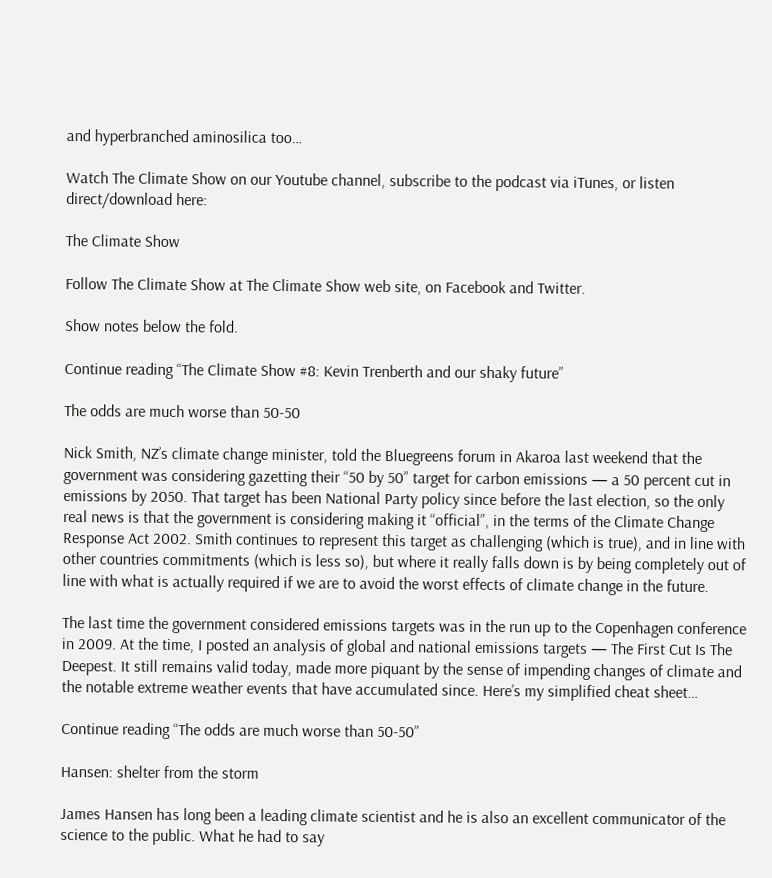and hyperbranched aminosilica too…

Watch The Climate Show on our Youtube channel, subscribe to the podcast via iTunes, or listen direct/download here:

The Climate Show

Follow The Climate Show at The Climate Show web site, on Facebook and Twitter.

Show notes below the fold.

Continue reading “The Climate Show #8: Kevin Trenberth and our shaky future”

The odds are much worse than 50-50

Nick Smith, NZ’s climate change minister, told the Bluegreens forum in Akaroa last weekend that the government was considering gazetting their “50 by 50” target for carbon emissions — a 50 percent cut in emissions by 2050. That target has been National Party policy since before the last election, so the only real news is that the government is considering making it “official”, in the terms of the Climate Change Response Act 2002. Smith continues to represent this target as challenging (which is true), and in line with other countries commitments (which is less so), but where it really falls down is by being completely out of line with what is actually required if we are to avoid the worst effects of climate change in the future.

The last time the government considered emissions targets was in the run up to the Copenhagen conference in 2009. At the time, I posted an analysis of global and national emissions targets — The First Cut Is The Deepest. It still remains valid today, made more piquant by the sense of impending changes of climate and the notable extreme weather events that have accumulated since. Here’s my simplified cheat sheet…

Continue reading “The odds are much worse than 50-50”

Hansen: shelter from the storm

James Hansen has long been a leading climate scientist and he is also an excellent communicator of the science to the public. What he had to say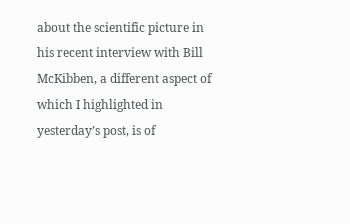about the scientific picture in his recent interview with Bill McKibben, a different aspect of which I highlighted in yesterday’s post, is of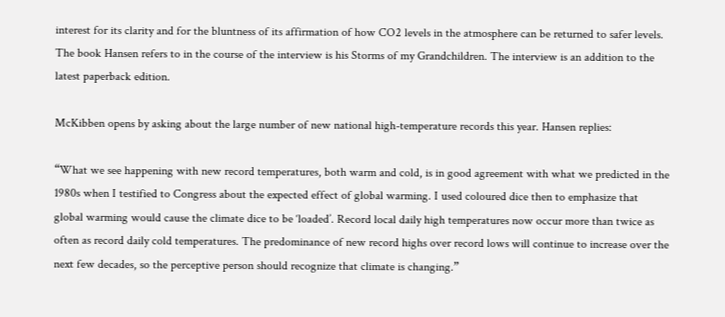interest for its clarity and for the bluntness of its affirmation of how CO2 levels in the atmosphere can be returned to safer levels. The book Hansen refers to in the course of the interview is his Storms of my Grandchildren. The interview is an addition to the latest paperback edition.

McKibben opens by asking about the large number of new national high-temperature records this year. Hansen replies:

“What we see happening with new record temperatures, both warm and cold, is in good agreement with what we predicted in the 1980s when I testified to Congress about the expected effect of global warming. I used coloured dice then to emphasize that global warming would cause the climate dice to be ‘loaded’. Record local daily high temperatures now occur more than twice as often as record daily cold temperatures. The predominance of new record highs over record lows will continue to increase over the next few decades, so the perceptive person should recognize that climate is changing.”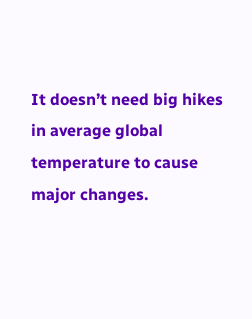It doesn’t need big hikes in average global temperature to cause major changes.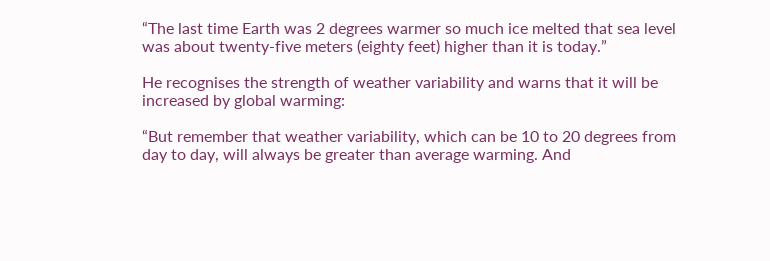“The last time Earth was 2 degrees warmer so much ice melted that sea level was about twenty-five meters (eighty feet) higher than it is today.”

He recognises the strength of weather variability and warns that it will be increased by global warming:

“But remember that weather variability, which can be 10 to 20 degrees from day to day, will always be greater than average warming. And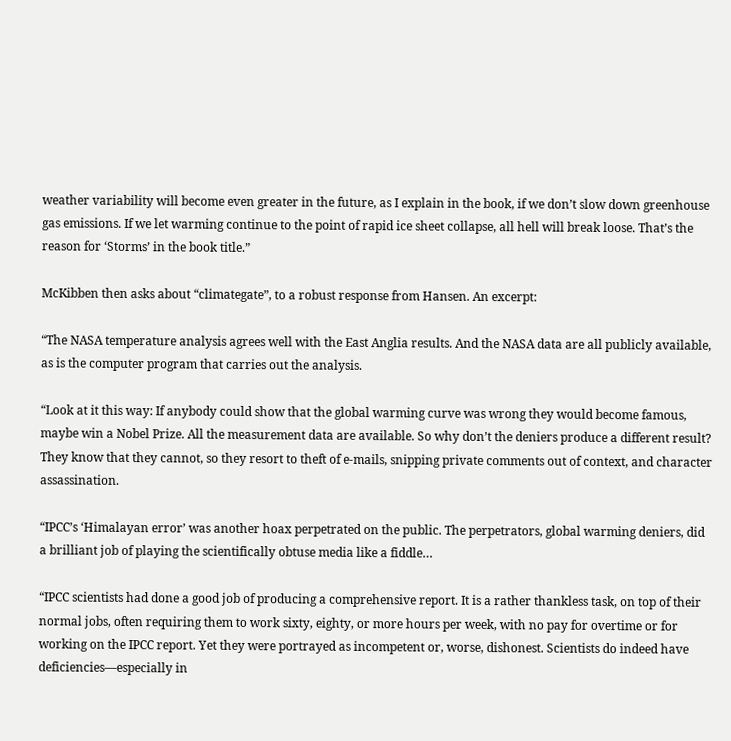weather variability will become even greater in the future, as I explain in the book, if we don’t slow down greenhouse gas emissions. If we let warming continue to the point of rapid ice sheet collapse, all hell will break loose. That’s the reason for ‘Storms’ in the book title.”

McKibben then asks about “climategate”, to a robust response from Hansen. An excerpt:

“The NASA temperature analysis agrees well with the East Anglia results. And the NASA data are all publicly available, as is the computer program that carries out the analysis.

“Look at it this way: If anybody could show that the global warming curve was wrong they would become famous, maybe win a Nobel Prize. All the measurement data are available. So why don’t the deniers produce a different result? They know that they cannot, so they resort to theft of e-mails, snipping private comments out of context, and character assassination.

“IPCC’s ‘Himalayan error’ was another hoax perpetrated on the public. The perpetrators, global warming deniers, did a brilliant job of playing the scientifically obtuse media like a fiddle…

“IPCC scientists had done a good job of producing a comprehensive report. It is a rather thankless task, on top of their normal jobs, often requiring them to work sixty, eighty, or more hours per week, with no pay for overtime or for working on the IPCC report. Yet they were portrayed as incompetent or, worse, dishonest. Scientists do indeed have deficiencies—especially in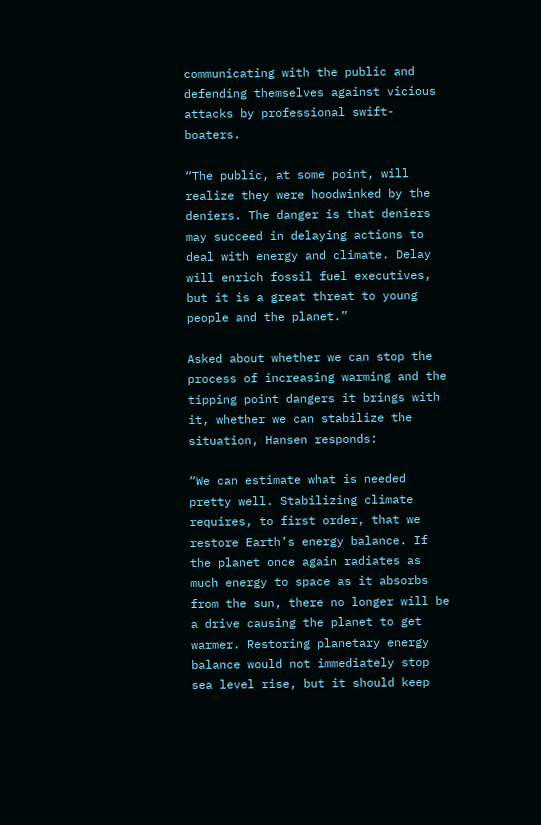communicating with the public and defending themselves against vicious attacks by professional swift-boaters.

“The public, at some point, will realize they were hoodwinked by the deniers. The danger is that deniers may succeed in delaying actions to deal with energy and climate. Delay will enrich fossil fuel executives, but it is a great threat to young people and the planet.”

Asked about whether we can stop the process of increasing warming and the tipping point dangers it brings with it, whether we can stabilize the situation, Hansen responds:

“We can estimate what is needed pretty well. Stabilizing climate requires, to first order, that we restore Earth’s energy balance. If the planet once again radiates as much energy to space as it absorbs from the sun, there no longer will be a drive causing the planet to get warmer. Restoring planetary energy balance would not immediately stop sea level rise, but it should keep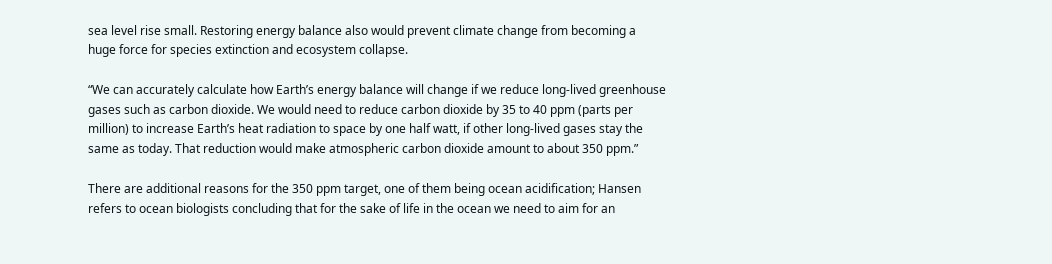sea level rise small. Restoring energy balance also would prevent climate change from becoming a huge force for species extinction and ecosystem collapse.

“We can accurately calculate how Earth’s energy balance will change if we reduce long-lived greenhouse gases such as carbon dioxide. We would need to reduce carbon dioxide by 35 to 40 ppm (parts per million) to increase Earth’s heat radiation to space by one half watt, if other long-lived gases stay the same as today. That reduction would make atmospheric carbon dioxide amount to about 350 ppm.”

There are additional reasons for the 350 ppm target, one of them being ocean acidification; Hansen refers to ocean biologists concluding that for the sake of life in the ocean we need to aim for an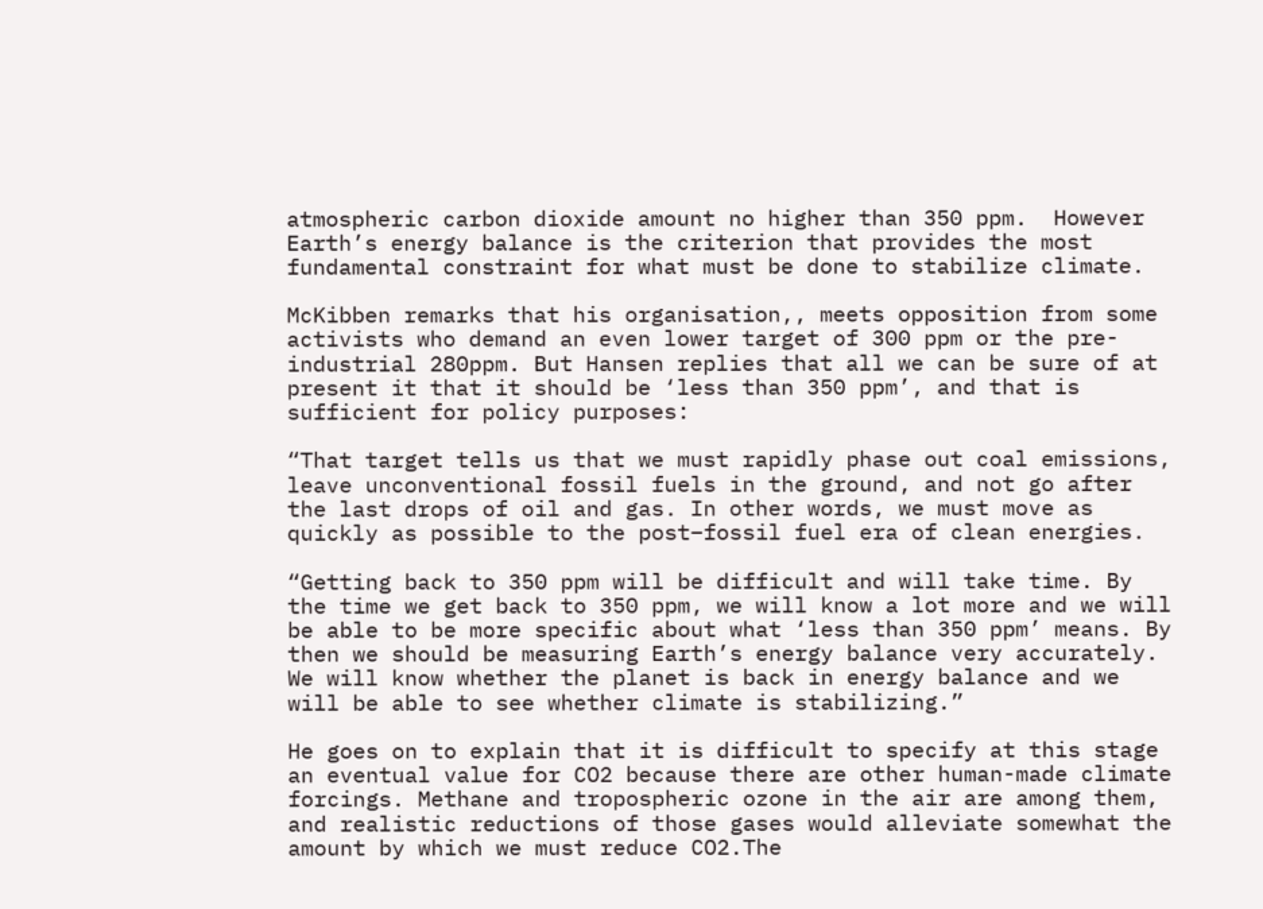atmospheric carbon dioxide amount no higher than 350 ppm.  However Earth’s energy balance is the criterion that provides the most fundamental constraint for what must be done to stabilize climate.

McKibben remarks that his organisation,, meets opposition from some activists who demand an even lower target of 300 ppm or the pre-industrial 280ppm. But Hansen replies that all we can be sure of at present it that it should be ‘less than 350 ppm’, and that is sufficient for policy purposes:

“That target tells us that we must rapidly phase out coal emissions, leave unconventional fossil fuels in the ground, and not go after the last drops of oil and gas. In other words, we must move as quickly as possible to the post–fossil fuel era of clean energies.

“Getting back to 350 ppm will be difficult and will take time. By the time we get back to 350 ppm, we will know a lot more and we will be able to be more specific about what ‘less than 350 ppm’ means. By then we should be measuring Earth’s energy balance very accurately. We will know whether the planet is back in energy balance and we will be able to see whether climate is stabilizing.”

He goes on to explain that it is difficult to specify at this stage an eventual value for CO2 because there are other human-made climate forcings. Methane and tropospheric ozone in the air are among them, and realistic reductions of those gases would alleviate somewhat the amount by which we must reduce CO2.The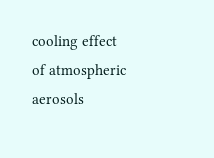cooling effect of atmospheric aerosols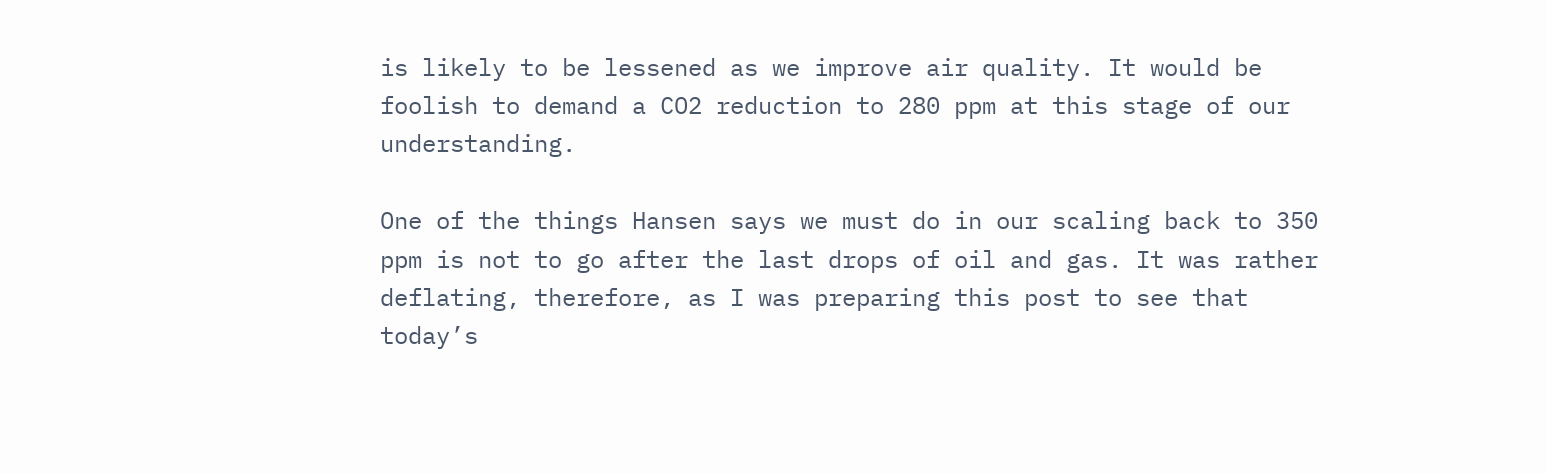is likely to be lessened as we improve air quality. It would be foolish to demand a CO2 reduction to 280 ppm at this stage of our understanding.

One of the things Hansen says we must do in our scaling back to 350 ppm is not to go after the last drops of oil and gas. It was rather deflating, therefore, as I was preparing this post to see that today’s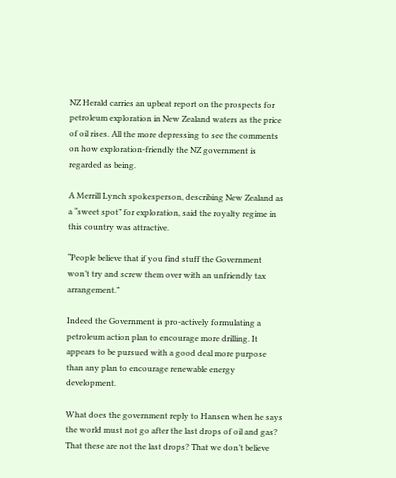NZ Herald carries an upbeat report on the prospects for petroleum exploration in New Zealand waters as the price of oil rises. All the more depressing to see the comments on how exploration-friendly the NZ government is regarded as being.

A Merrill Lynch spokesperson, describing New Zealand as a “sweet spot” for exploration, said the royalty regime in this country was attractive.

“People believe that if you find stuff the Government won’t try and screw them over with an unfriendly tax arrangement.”

Indeed the Government is pro-actively formulating a petroleum action plan to encourage more drilling. It appears to be pursued with a good deal more purpose than any plan to encourage renewable energy development.

What does the government reply to Hansen when he says the world must not go after the last drops of oil and gas?  That these are not the last drops? That we don’t believe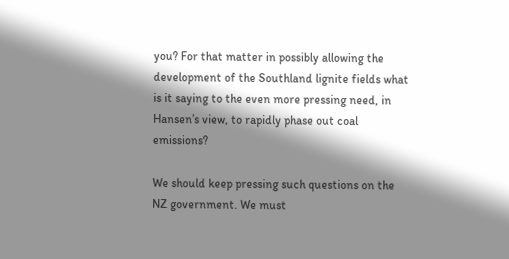you? For that matter in possibly allowing the development of the Southland lignite fields what is it saying to the even more pressing need, in Hansen’s view, to rapidly phase out coal emissions?

We should keep pressing such questions on the NZ government. We must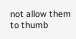not allow them to thumb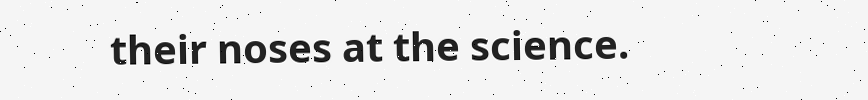their noses at the science.